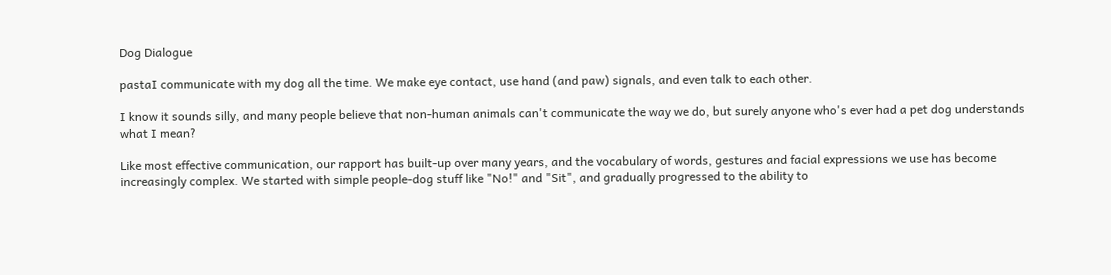Dog Dialogue

pastaI communicate with my dog all the time. We make eye contact, use hand (and paw) signals, and even talk to each other.

I know it sounds silly, and many people believe that non-human animals can't communicate the way we do, but surely anyone who's ever had a pet dog understands what I mean?

Like most effective communication, our rapport has built-up over many years, and the vocabulary of words, gestures and facial expressions we use has become increasingly complex. We started with simple people-dog stuff like "No!" and "Sit", and gradually progressed to the ability to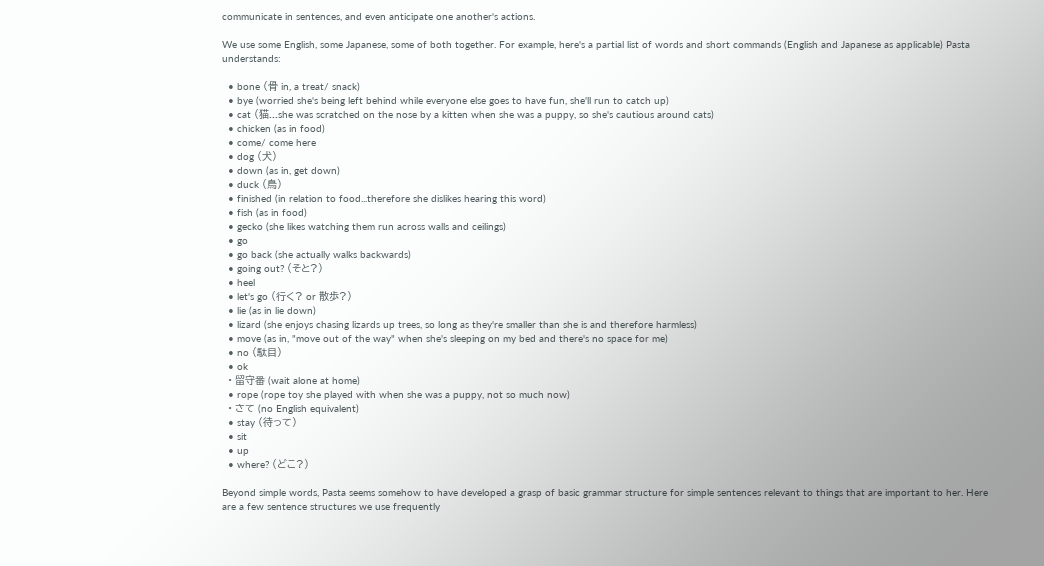communicate in sentences, and even anticipate one another's actions.

We use some English, some Japanese, some of both together. For example, here's a partial list of words and short commands (English and Japanese as applicable) Pasta understands:

  • bone (骨 in, a treat/ snack)
  • bye (worried she's being left behind while everyone else goes to have fun, she'll run to catch up)
  • cat (猫...she was scratched on the nose by a kitten when she was a puppy, so she's cautious around cats)
  • chicken (as in food)
  • come/ come here
  • dog (犬)
  • down (as in, get down)
  • duck (鳥)
  • finished (in relation to food...therefore she dislikes hearing this word)
  • fish (as in food)
  • gecko (she likes watching them run across walls and ceilings)
  • go
  • go back (she actually walks backwards)
  • going out? (そと?)
  • heel
  • let's go (行く? or 散歩?)
  • lie (as in lie down)
  • lizard (she enjoys chasing lizards up trees, so long as they're smaller than she is and therefore harmless)
  • move (as in, "move out of the way" when she's sleeping on my bed and there's no space for me)
  • no (駄目)
  • ok
  • 留守番 (wait alone at home)
  • rope (rope toy she played with when she was a puppy, not so much now)
  • さて (no English equivalent)
  • stay (待って)
  • sit
  • up
  • where? (どこ?)

Beyond simple words, Pasta seems somehow to have developed a grasp of basic grammar structure for simple sentences relevant to things that are important to her. Here are a few sentence structures we use frequently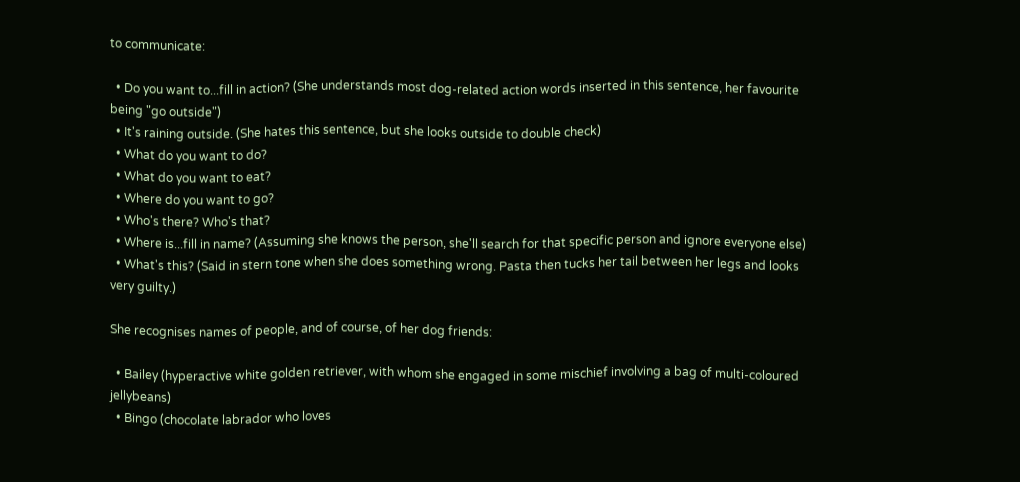to communicate:

  • Do you want to...fill in action? (She understands most dog-related action words inserted in this sentence, her favourite being "go outside")
  • It's raining outside. (She hates this sentence, but she looks outside to double check)
  • What do you want to do?
  • What do you want to eat?
  • Where do you want to go?
  • Who's there? Who's that?
  • Where is...fill in name? (Assuming she knows the person, she'll search for that specific person and ignore everyone else)
  • What's this? (Said in stern tone when she does something wrong. Pasta then tucks her tail between her legs and looks very guilty.)

She recognises names of people, and of course, of her dog friends:

  • Bailey (hyperactive white golden retriever, with whom she engaged in some mischief involving a bag of multi-coloured jellybeans)
  • Bingo (chocolate labrador who loves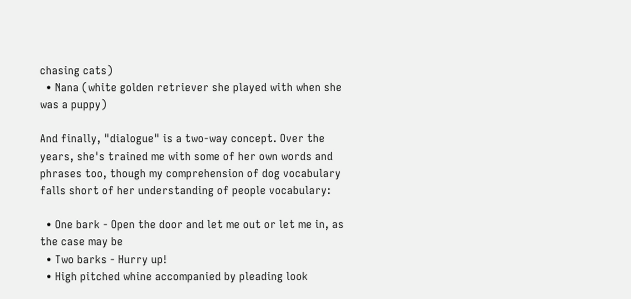chasing cats)
  • Nana (white golden retriever she played with when she was a puppy)

And finally, "dialogue" is a two-way concept. Over the years, she's trained me with some of her own words and phrases too, though my comprehension of dog vocabulary falls short of her understanding of people vocabulary:

  • One bark - Open the door and let me out or let me in, as the case may be
  • Two barks - Hurry up!
  • High pitched whine accompanied by pleading look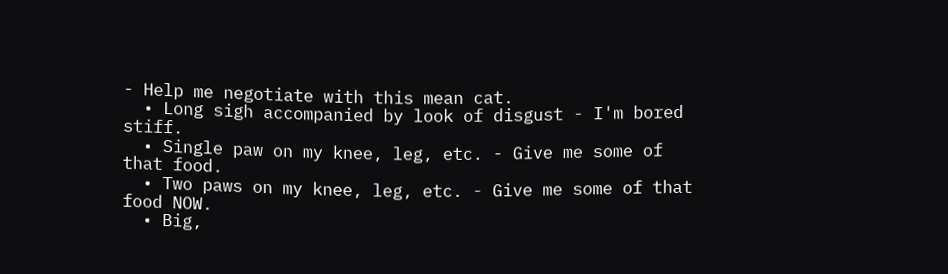- Help me negotiate with this mean cat.
  • Long sigh accompanied by look of disgust - I'm bored stiff.
  • Single paw on my knee, leg, etc. - Give me some of that food.
  • Two paws on my knee, leg, etc. - Give me some of that food NOW.
  • Big,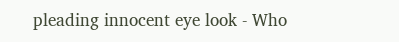pleading innocent eye look - Who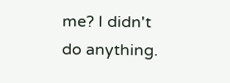me? I didn't do anything.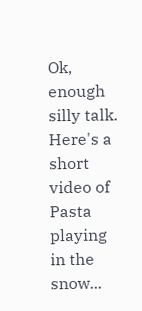Ok, enough silly talk. Here's a short video of Pasta playing in the snow...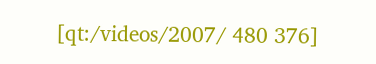[qt:/videos/2007/ 480 376]